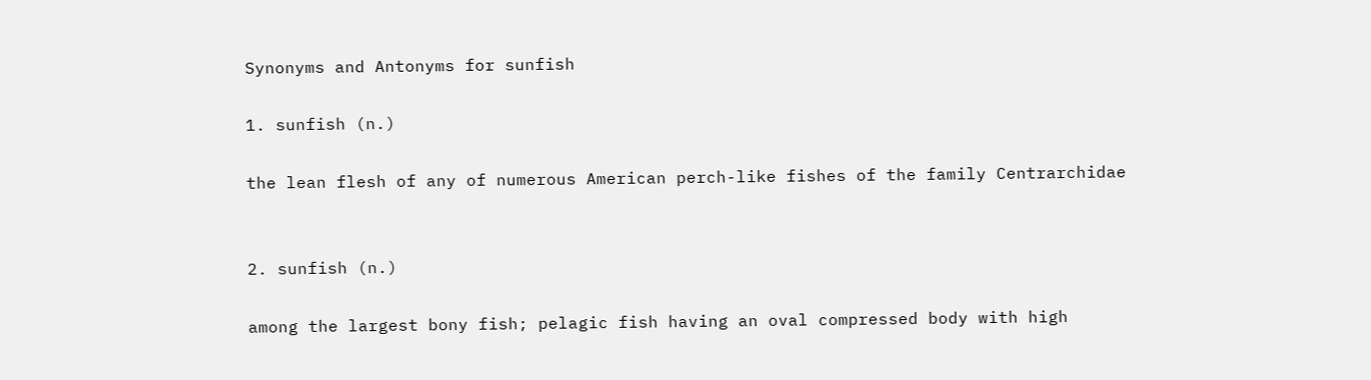Synonyms and Antonyms for sunfish

1. sunfish (n.)

the lean flesh of any of numerous American perch-like fishes of the family Centrarchidae


2. sunfish (n.)

among the largest bony fish; pelagic fish having an oval compressed body with high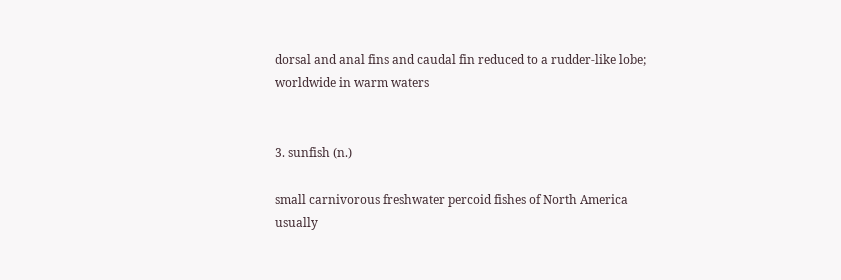dorsal and anal fins and caudal fin reduced to a rudder-like lobe; worldwide in warm waters


3. sunfish (n.)

small carnivorous freshwater percoid fishes of North America usually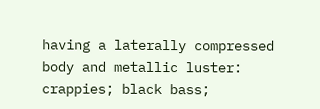having a laterally compressed body and metallic luster: crappies; black bass;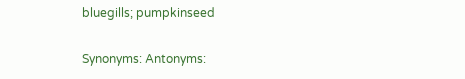bluegills; pumpkinseed

Synonyms: Antonyms: